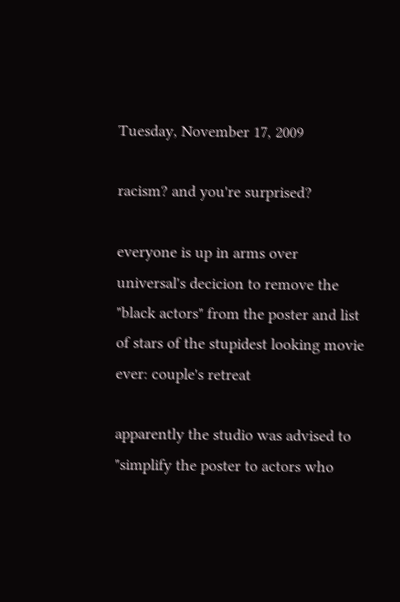Tuesday, November 17, 2009

racism? and you're surprised?

everyone is up in arms over universal's decicion to remove the "black actors" from the poster and list of stars of the stupidest looking movie ever: couple's retreat

apparently the studio was advised to "simplify the poster to actors who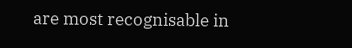are most recognisable in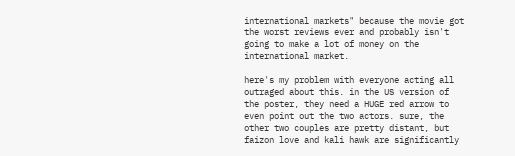international markets" because the movie got the worst reviews ever and probably isn't going to make a lot of money on the international market.

here's my problem with everyone acting all outraged about this. in the US version of the poster, they need a HUGE red arrow to even point out the two actors. sure, the other two couples are pretty distant, but faizon love and kali hawk are significantly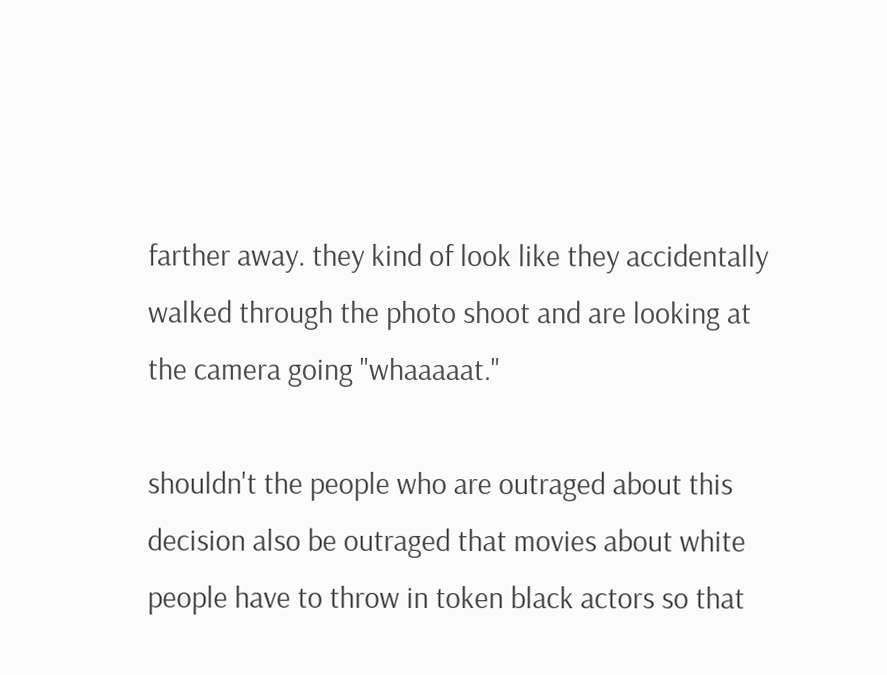farther away. they kind of look like they accidentally walked through the photo shoot and are looking at the camera going "whaaaaat."

shouldn't the people who are outraged about this decision also be outraged that movies about white people have to throw in token black actors so that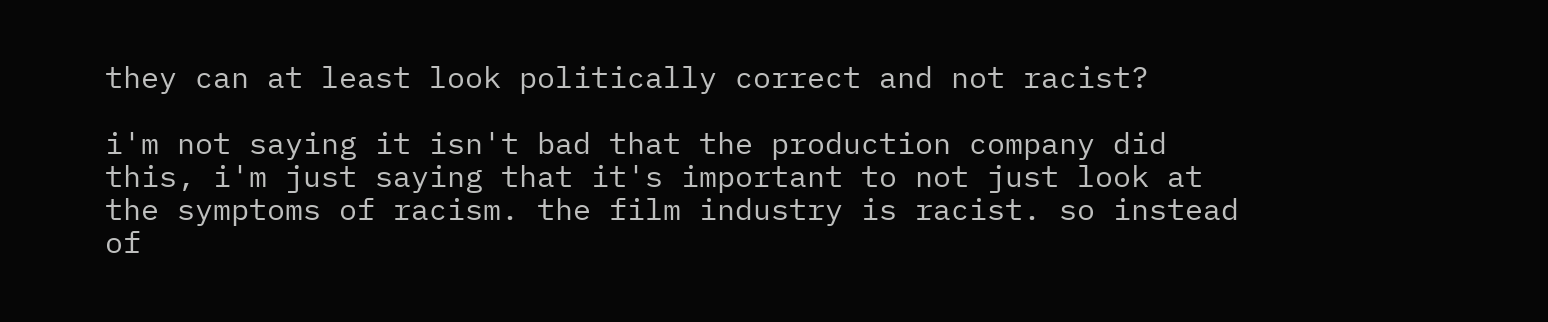they can at least look politically correct and not racist?

i'm not saying it isn't bad that the production company did this, i'm just saying that it's important to not just look at the symptoms of racism. the film industry is racist. so instead of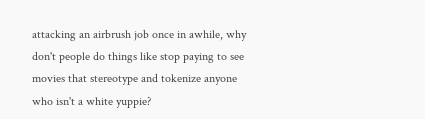attacking an airbrush job once in awhile, why don't people do things like stop paying to see movies that stereotype and tokenize anyone who isn't a white yuppie?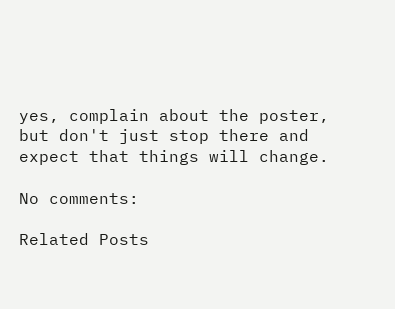yes, complain about the poster, but don't just stop there and expect that things will change.

No comments:

Related Posts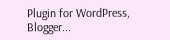Plugin for WordPress, Blogger...